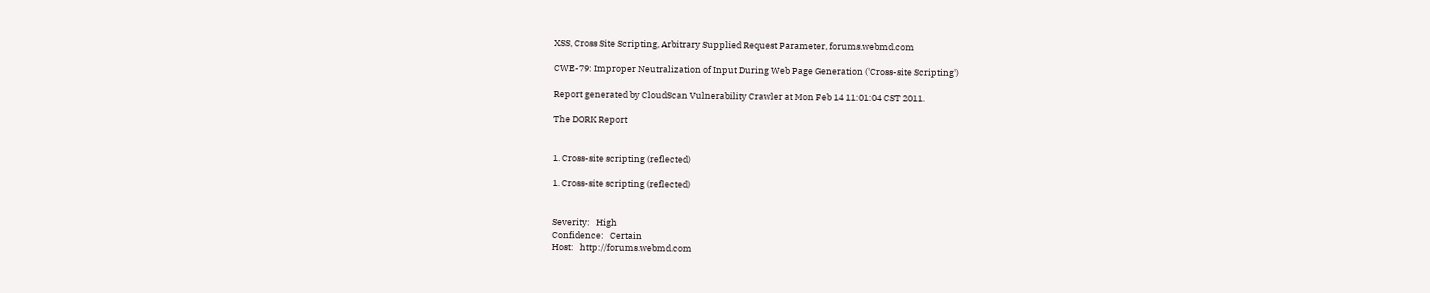XSS, Cross Site Scripting, Arbitrary Supplied Request Parameter, forums.webmd.com

CWE-79: Improper Neutralization of Input During Web Page Generation ('Cross-site Scripting')

Report generated by CloudScan Vulnerability Crawler at Mon Feb 14 11:01:04 CST 2011.

The DORK Report


1. Cross-site scripting (reflected)

1. Cross-site scripting (reflected)


Severity:   High
Confidence:   Certain
Host:   http://forums.webmd.com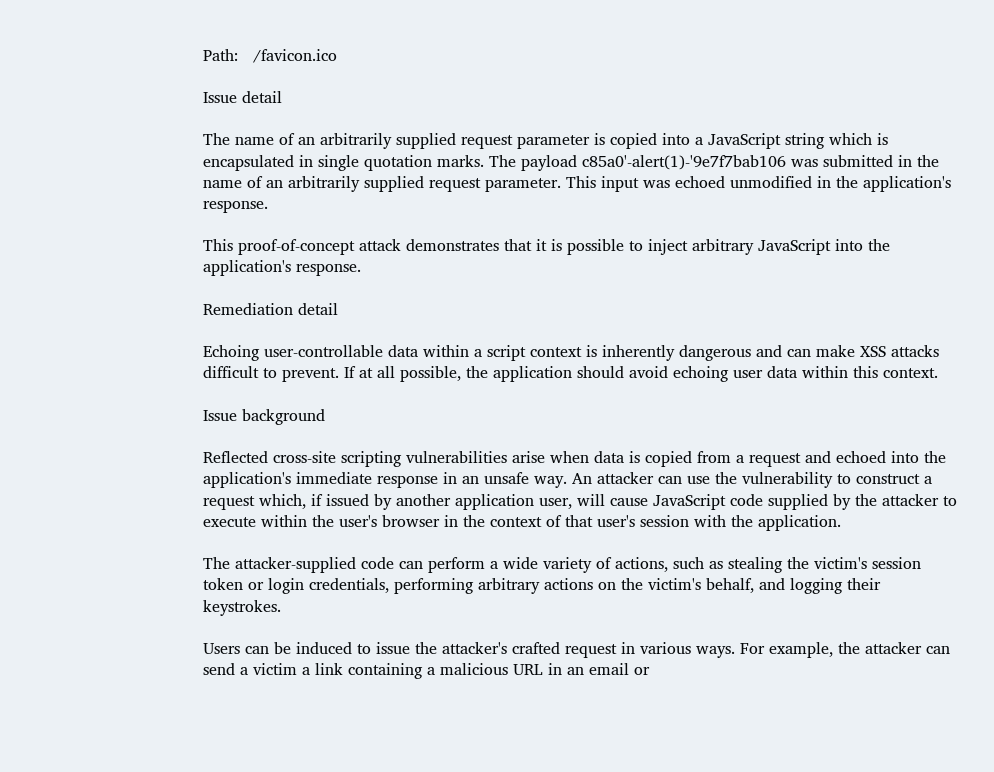Path:   /favicon.ico

Issue detail

The name of an arbitrarily supplied request parameter is copied into a JavaScript string which is encapsulated in single quotation marks. The payload c85a0'-alert(1)-'9e7f7bab106 was submitted in the name of an arbitrarily supplied request parameter. This input was echoed unmodified in the application's response.

This proof-of-concept attack demonstrates that it is possible to inject arbitrary JavaScript into the application's response.

Remediation detail

Echoing user-controllable data within a script context is inherently dangerous and can make XSS attacks difficult to prevent. If at all possible, the application should avoid echoing user data within this context.

Issue background

Reflected cross-site scripting vulnerabilities arise when data is copied from a request and echoed into the application's immediate response in an unsafe way. An attacker can use the vulnerability to construct a request which, if issued by another application user, will cause JavaScript code supplied by the attacker to execute within the user's browser in the context of that user's session with the application.

The attacker-supplied code can perform a wide variety of actions, such as stealing the victim's session token or login credentials, performing arbitrary actions on the victim's behalf, and logging their keystrokes.

Users can be induced to issue the attacker's crafted request in various ways. For example, the attacker can send a victim a link containing a malicious URL in an email or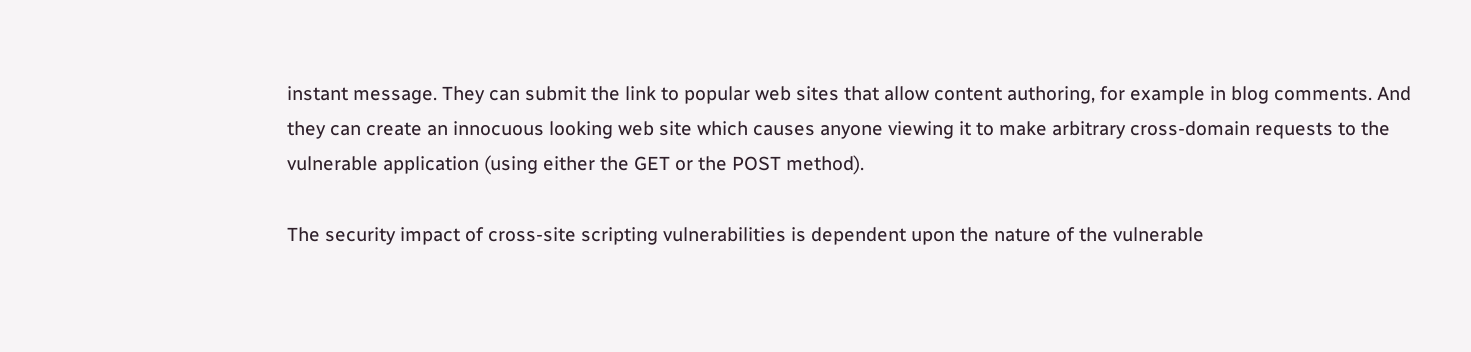instant message. They can submit the link to popular web sites that allow content authoring, for example in blog comments. And they can create an innocuous looking web site which causes anyone viewing it to make arbitrary cross-domain requests to the vulnerable application (using either the GET or the POST method).

The security impact of cross-site scripting vulnerabilities is dependent upon the nature of the vulnerable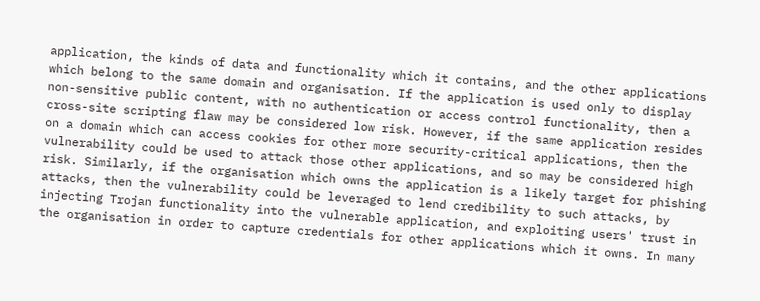application, the kinds of data and functionality which it contains, and the other applications which belong to the same domain and organisation. If the application is used only to display non-sensitive public content, with no authentication or access control functionality, then a cross-site scripting flaw may be considered low risk. However, if the same application resides on a domain which can access cookies for other more security-critical applications, then the vulnerability could be used to attack those other applications, and so may be considered high risk. Similarly, if the organisation which owns the application is a likely target for phishing attacks, then the vulnerability could be leveraged to lend credibility to such attacks, by injecting Trojan functionality into the vulnerable application, and exploiting users' trust in the organisation in order to capture credentials for other applications which it owns. In many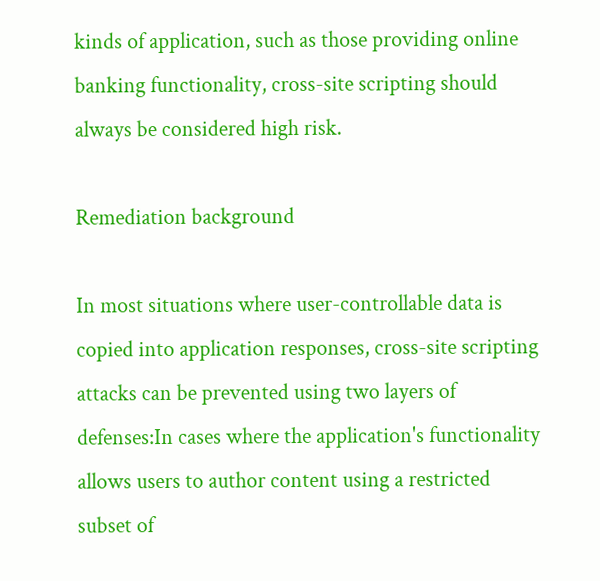kinds of application, such as those providing online banking functionality, cross-site scripting should always be considered high risk.

Remediation background

In most situations where user-controllable data is copied into application responses, cross-site scripting attacks can be prevented using two layers of defenses:In cases where the application's functionality allows users to author content using a restricted subset of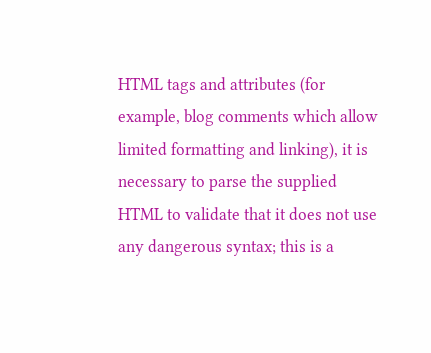HTML tags and attributes (for example, blog comments which allow limited formatting and linking), it is necessary to parse the supplied HTML to validate that it does not use any dangerous syntax; this is a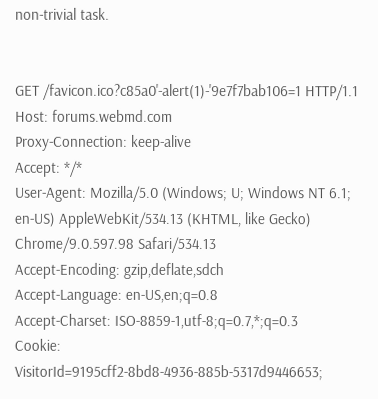non-trivial task.


GET /favicon.ico?c85a0'-alert(1)-'9e7f7bab106=1 HTTP/1.1
Host: forums.webmd.com
Proxy-Connection: keep-alive
Accept: */*
User-Agent: Mozilla/5.0 (Windows; U; Windows NT 6.1; en-US) AppleWebKit/534.13 (KHTML, like Gecko) Chrome/9.0.597.98 Safari/534.13
Accept-Encoding: gzip,deflate,sdch
Accept-Language: en-US,en;q=0.8
Accept-Charset: ISO-8859-1,utf-8;q=0.7,*;q=0.3
Cookie: VisitorId=9195cff2-8bd8-4936-885b-5317d9446653;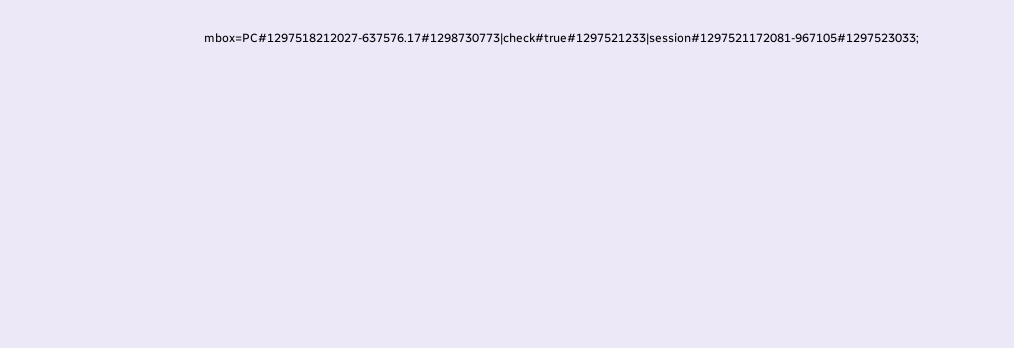mbox=PC#1297518212027-637576.17#1298730773|check#true#1297521233|session#1297521172081-967105#1297523033;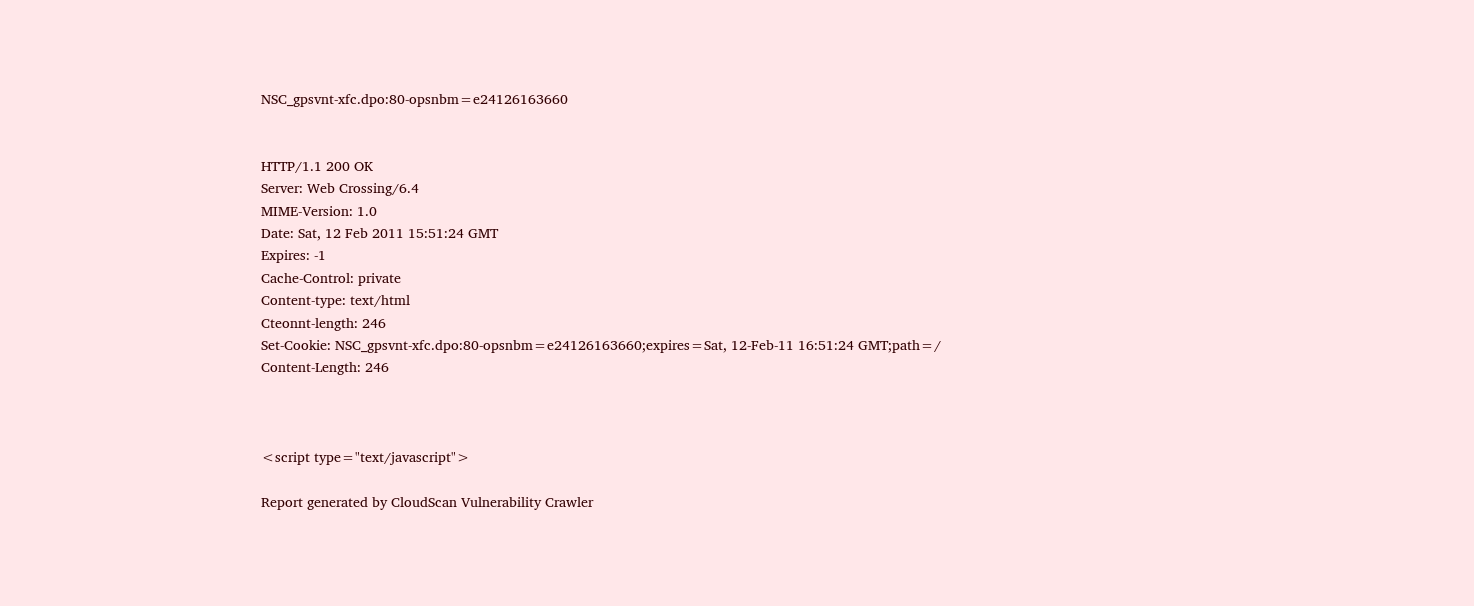NSC_gpsvnt-xfc.dpo:80-opsnbm=e24126163660


HTTP/1.1 200 OK
Server: Web Crossing/6.4
MIME-Version: 1.0
Date: Sat, 12 Feb 2011 15:51:24 GMT
Expires: -1
Cache-Control: private
Content-type: text/html
Cteonnt-length: 246
Set-Cookie: NSC_gpsvnt-xfc.dpo:80-opsnbm=e24126163660;expires=Sat, 12-Feb-11 16:51:24 GMT;path=/
Content-Length: 246



<script type="text/javascript">

Report generated by CloudScan Vulnerability Crawler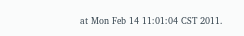at Mon Feb 14 11:01:04 CST 2011.